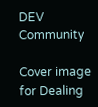DEV Community

Cover image for Dealing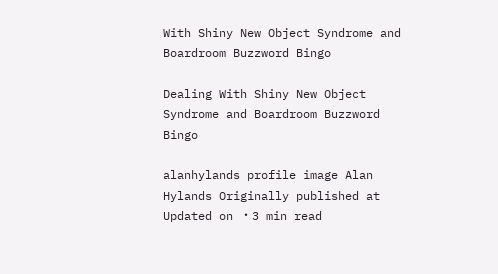With Shiny New Object Syndrome and Boardroom Buzzword Bingo

Dealing With Shiny New Object Syndrome and Boardroom Buzzword Bingo

alanhylands profile image Alan Hylands Originally published at Updated on ・3 min read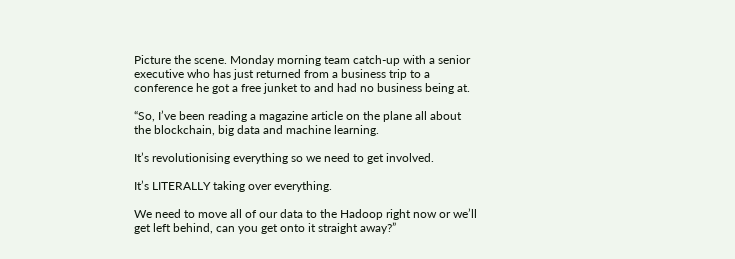Picture the scene. Monday morning team catch-up with a senior executive who has just returned from a business trip to a conference he got a free junket to and had no business being at.

“So, I’ve been reading a magazine article on the plane all about the blockchain, big data and machine learning.

It’s revolutionising everything so we need to get involved.

It’s LITERALLY taking over everything.

We need to move all of our data to the Hadoop right now or we’ll get left behind, can you get onto it straight away?”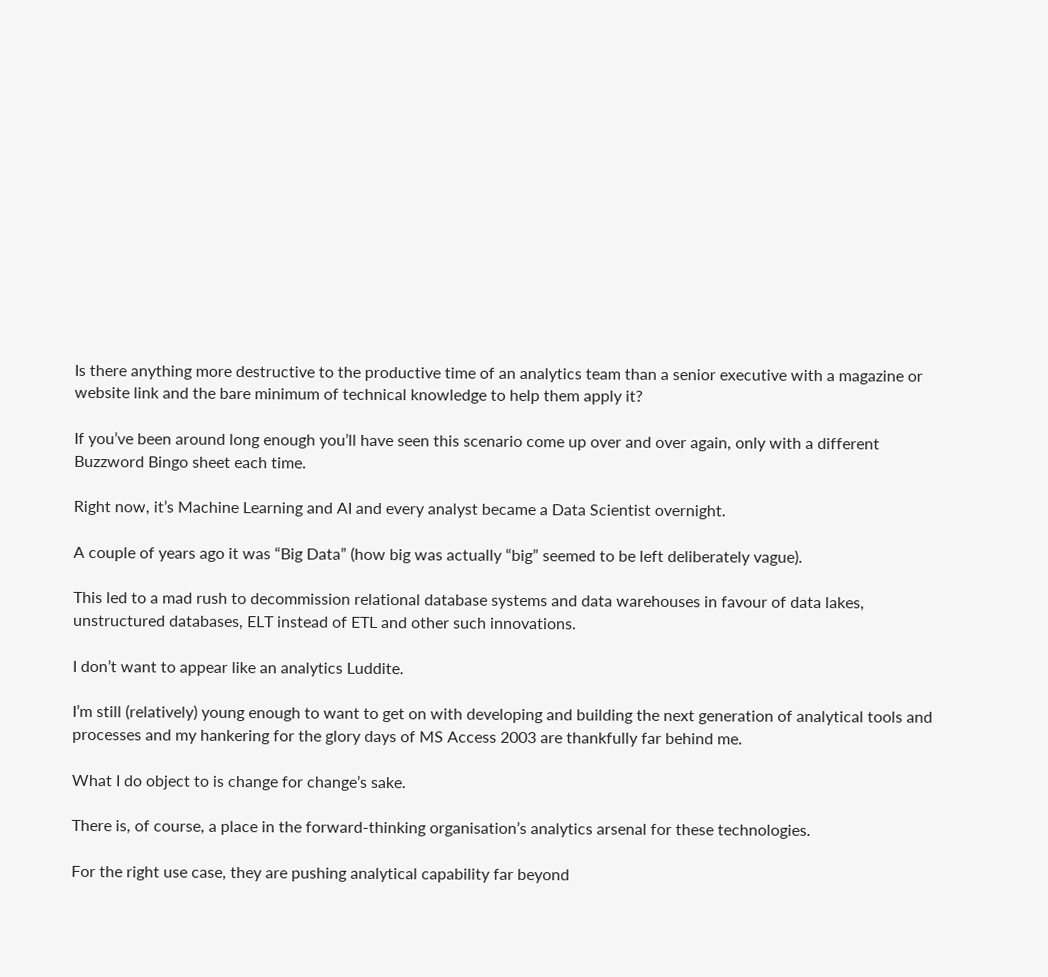Is there anything more destructive to the productive time of an analytics team than a senior executive with a magazine or website link and the bare minimum of technical knowledge to help them apply it?

If you’ve been around long enough you’ll have seen this scenario come up over and over again, only with a different Buzzword Bingo sheet each time.

Right now, it’s Machine Learning and AI and every analyst became a Data Scientist overnight.

A couple of years ago it was “Big Data” (how big was actually “big” seemed to be left deliberately vague).

This led to a mad rush to decommission relational database systems and data warehouses in favour of data lakes, unstructured databases, ELT instead of ETL and other such innovations.

I don’t want to appear like an analytics Luddite.

I’m still (relatively) young enough to want to get on with developing and building the next generation of analytical tools and processes and my hankering for the glory days of MS Access 2003 are thankfully far behind me.

What I do object to is change for change’s sake.

There is, of course, a place in the forward-thinking organisation’s analytics arsenal for these technologies.

For the right use case, they are pushing analytical capability far beyond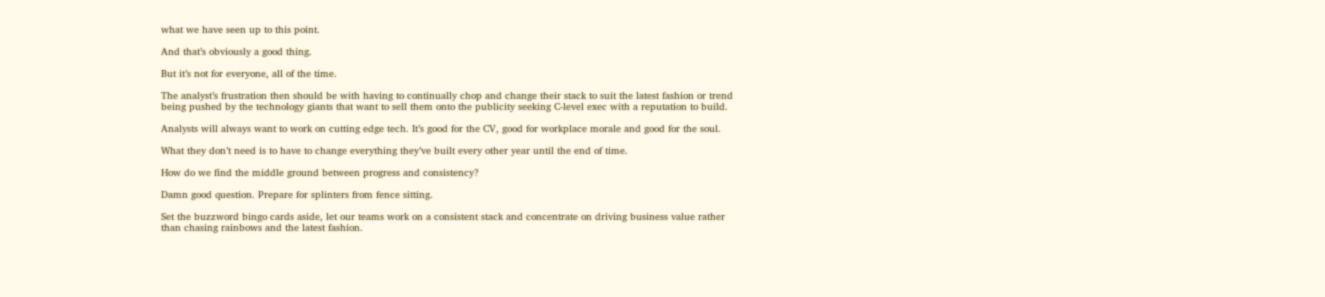what we have seen up to this point.

And that’s obviously a good thing.

But it’s not for everyone, all of the time.

The analyst’s frustration then should be with having to continually chop and change their stack to suit the latest fashion or trend being pushed by the technology giants that want to sell them onto the publicity seeking C-level exec with a reputation to build.

Analysts will always want to work on cutting edge tech. It’s good for the CV, good for workplace morale and good for the soul.

What they don’t need is to have to change everything they’ve built every other year until the end of time.

How do we find the middle ground between progress and consistency?

Damn good question. Prepare for splinters from fence sitting.

Set the buzzword bingo cards aside, let our teams work on a consistent stack and concentrate on driving business value rather than chasing rainbows and the latest fashion.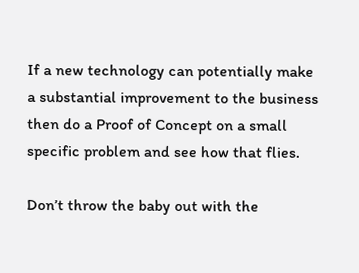If a new technology can potentially make a substantial improvement to the business then do a Proof of Concept on a small specific problem and see how that flies.

Don’t throw the baby out with the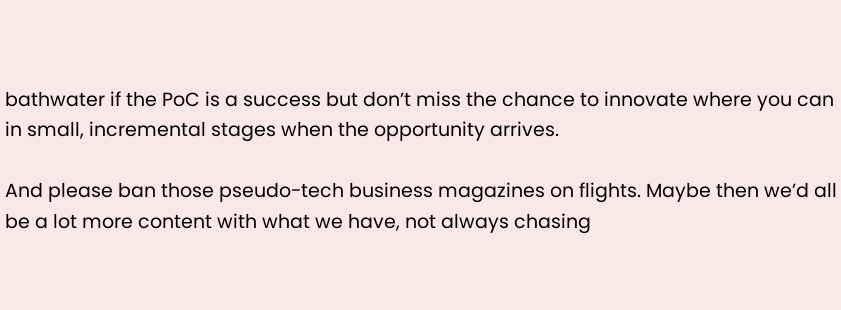bathwater if the PoC is a success but don’t miss the chance to innovate where you can in small, incremental stages when the opportunity arrives.

And please ban those pseudo-tech business magazines on flights. Maybe then we’d all be a lot more content with what we have, not always chasing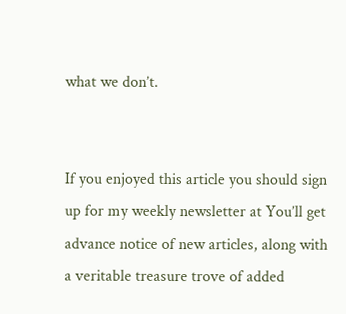what we don’t.


If you enjoyed this article you should sign up for my weekly newsletter at You’ll get advance notice of new articles, along with a veritable treasure trove of added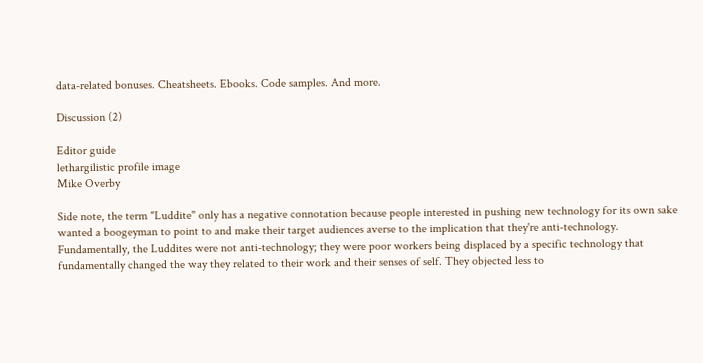data-related bonuses. Cheatsheets. Ebooks. Code samples. And more.

Discussion (2)

Editor guide
lethargilistic profile image
Mike Overby

Side note, the term "Luddite" only has a negative connotation because people interested in pushing new technology for its own sake wanted a boogeyman to point to and make their target audiences averse to the implication that they're anti-technology. Fundamentally, the Luddites were not anti-technology; they were poor workers being displaced by a specific technology that fundamentally changed the way they related to their work and their senses of self. They objected less to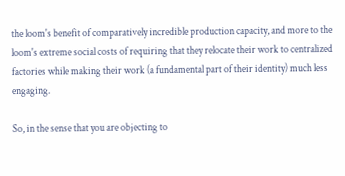the loom's benefit of comparatively incredible production capacity, and more to the loom's extreme social costs of requiring that they relocate their work to centralized factories while making their work (a fundamental part of their identity) much less engaging.

So, in the sense that you are objecting to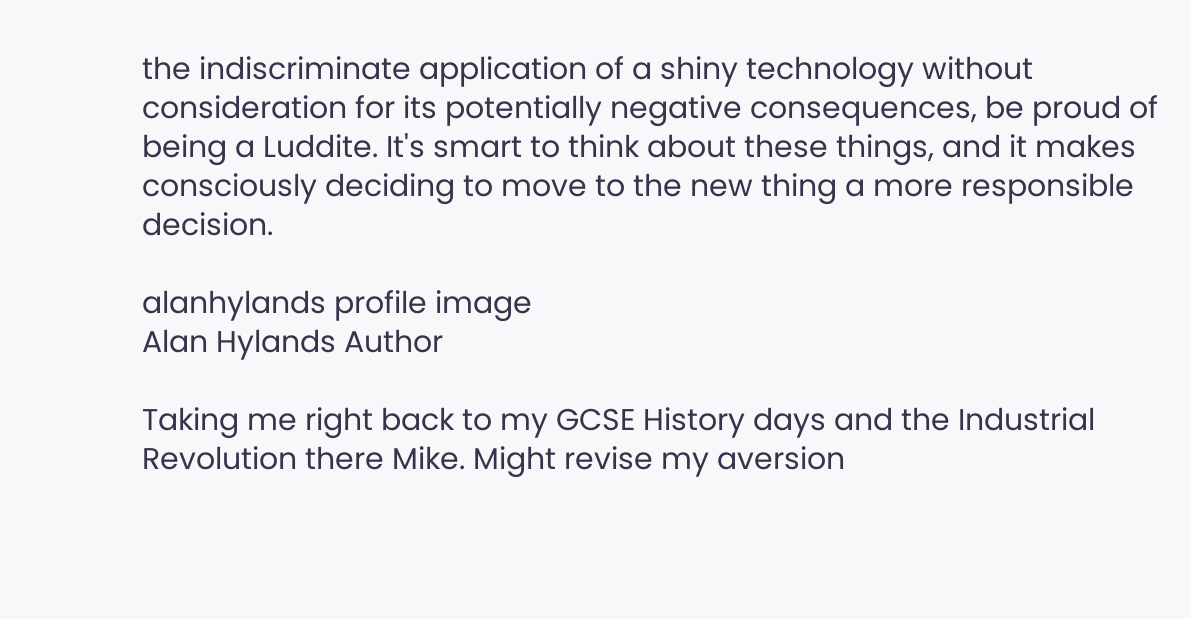the indiscriminate application of a shiny technology without consideration for its potentially negative consequences, be proud of being a Luddite. It's smart to think about these things, and it makes consciously deciding to move to the new thing a more responsible decision.

alanhylands profile image
Alan Hylands Author

Taking me right back to my GCSE History days and the Industrial Revolution there Mike. Might revise my aversion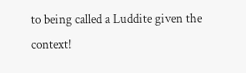to being called a Luddite given the context!